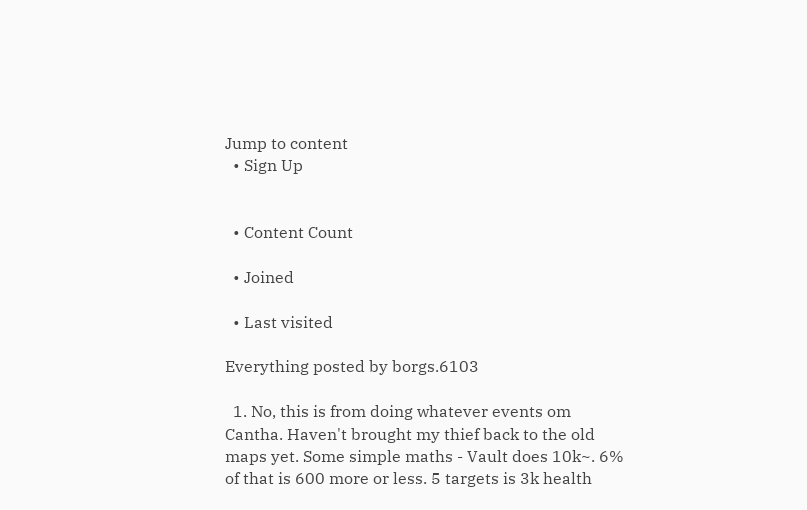Jump to content
  • Sign Up


  • Content Count

  • Joined

  • Last visited

Everything posted by borgs.6103

  1. No, this is from doing whatever events om Cantha. Haven't brought my thief back to the old maps yet. Some simple maths - Vault does 10k~. 6% of that is 600 more or less. 5 targets is 3k health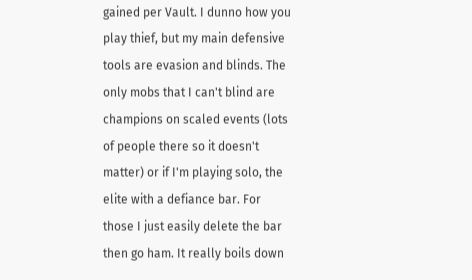gained per Vault. I dunno how you play thief, but my main defensive tools are evasion and blinds. The only mobs that I can't blind are champions on scaled events (lots of people there so it doesn't matter) or if I'm playing solo, the elite with a defiance bar. For those I just easily delete the bar then go ham. It really boils down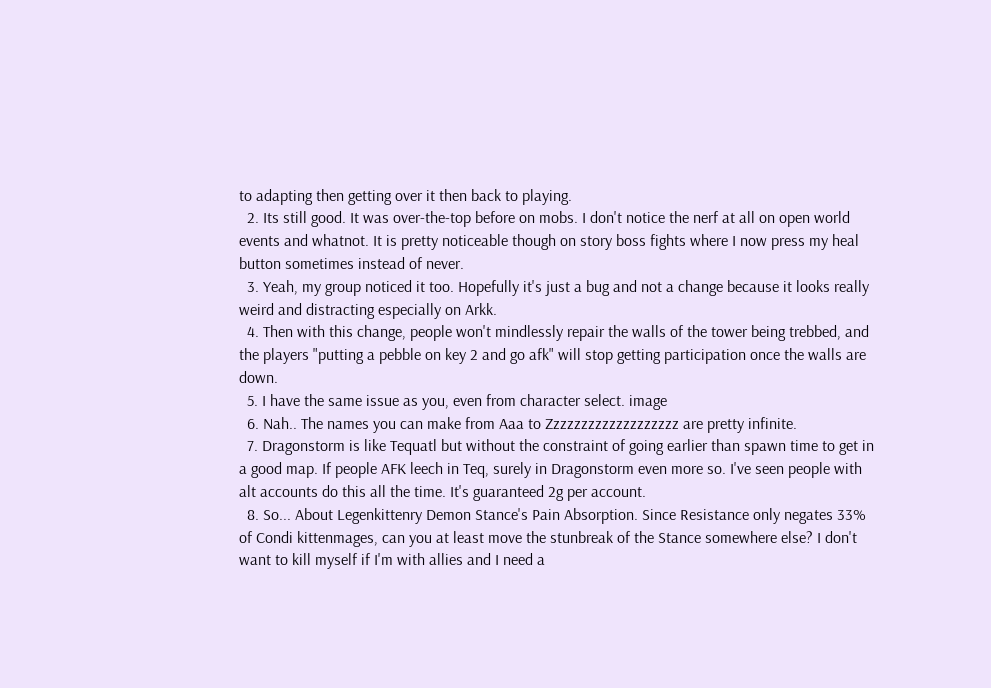to adapting then getting over it then back to playing.
  2. Its still good. It was over-the-top before on mobs. I don't notice the nerf at all on open world events and whatnot. It is pretty noticeable though on story boss fights where I now press my heal button sometimes instead of never.
  3. Yeah, my group noticed it too. Hopefully it's just a bug and not a change because it looks really weird and distracting especially on Arkk.
  4. Then with this change, people won't mindlessly repair the walls of the tower being trebbed, and the players "putting a pebble on key 2 and go afk" will stop getting participation once the walls are down.
  5. I have the same issue as you, even from character select. image
  6. Nah.. The names you can make from Aaa to Zzzzzzzzzzzzzzzzzzz are pretty infinite.
  7. Dragonstorm is like Tequatl but without the constraint of going earlier than spawn time to get in a good map. If people AFK leech in Teq, surely in Dragonstorm even more so. I've seen people with alt accounts do this all the time. It's guaranteed 2g per account.
  8. So... About Legenkittenry Demon Stance's Pain Absorption. Since Resistance only negates 33% of Condi kittenmages, can you at least move the stunbreak of the Stance somewhere else? I don't want to kill myself if I'm with allies and I need a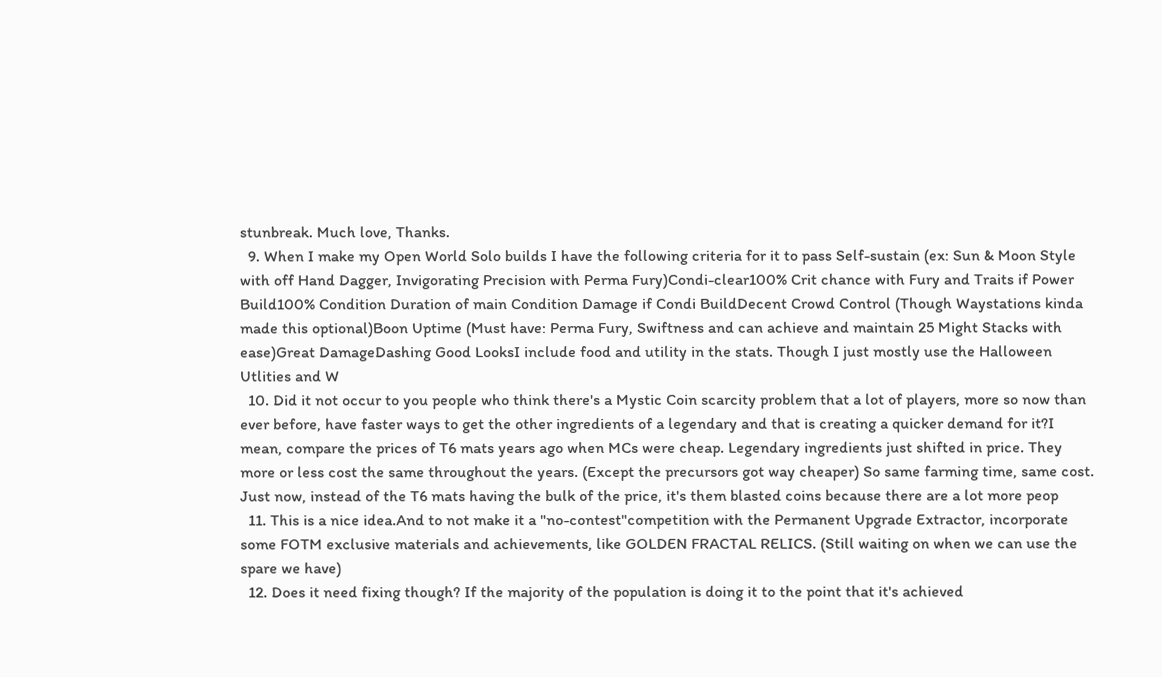stunbreak. Much love, Thanks.
  9. When I make my Open World Solo builds I have the following criteria for it to pass Self-sustain (ex: Sun & Moon Style with off Hand Dagger, Invigorating Precision with Perma Fury)Condi-clear100% Crit chance with Fury and Traits if Power Build100% Condition Duration of main Condition Damage if Condi BuildDecent Crowd Control (Though Waystations kinda made this optional)Boon Uptime (Must have: Perma Fury, Swiftness and can achieve and maintain 25 Might Stacks with ease)Great DamageDashing Good LooksI include food and utility in the stats. Though I just mostly use the Halloween Utlities and W
  10. Did it not occur to you people who think there's a Mystic Coin scarcity problem that a lot of players, more so now than ever before, have faster ways to get the other ingredients of a legendary and that is creating a quicker demand for it?I mean, compare the prices of T6 mats years ago when MCs were cheap. Legendary ingredients just shifted in price. They more or less cost the same throughout the years. (Except the precursors got way cheaper) So same farming time, same cost. Just now, instead of the T6 mats having the bulk of the price, it's them blasted coins because there are a lot more peop
  11. This is a nice idea.And to not make it a "no-contest"competition with the Permanent Upgrade Extractor, incorporate some FOTM exclusive materials and achievements, like GOLDEN FRACTAL RELICS. (Still waiting on when we can use the spare we have)
  12. Does it need fixing though? If the majority of the population is doing it to the point that it's achieved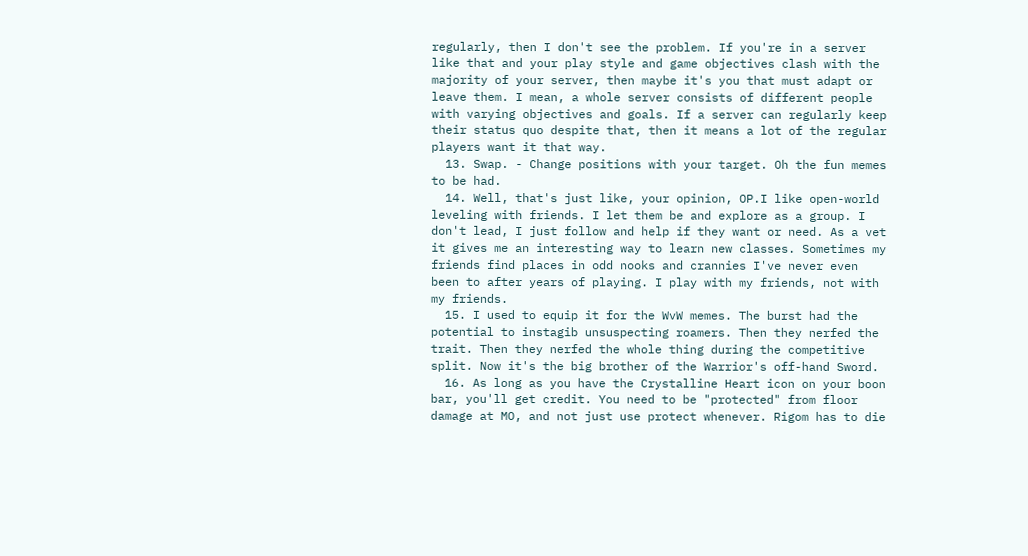regularly, then I don't see the problem. If you're in a server like that and your play style and game objectives clash with the majority of your server, then maybe it's you that must adapt or leave them. I mean, a whole server consists of different people with varying objectives and goals. If a server can regularly keep their status quo despite that, then it means a lot of the regular players want it that way.
  13. Swap. - Change positions with your target. Oh the fun memes to be had.
  14. Well, that's just like, your opinion, OP.I like open-world leveling with friends. I let them be and explore as a group. I don't lead, I just follow and help if they want or need. As a vet it gives me an interesting way to learn new classes. Sometimes my friends find places in odd nooks and crannies I've never even been to after years of playing. I play with my friends, not with my friends.
  15. I used to equip it for the WvW memes. The burst had the potential to instagib unsuspecting roamers. Then they nerfed the trait. Then they nerfed the whole thing during the competitive split. Now it's the big brother of the Warrior's off-hand Sword.
  16. As long as you have the Crystalline Heart icon on your boon bar, you'll get credit. You need to be "protected" from floor damage at MO, and not just use protect whenever. Rigom has to die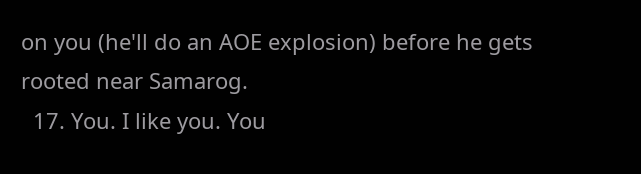on you (he'll do an AOE explosion) before he gets rooted near Samarog.
  17. You. I like you. You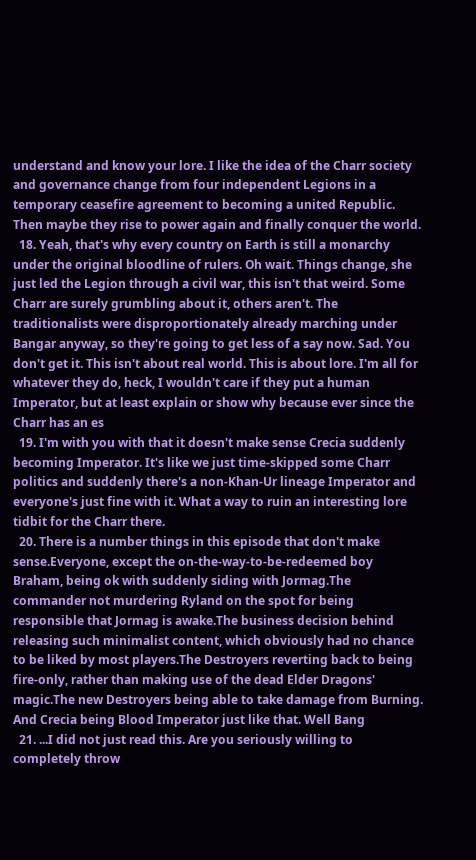understand and know your lore. I like the idea of the Charr society and governance change from four independent Legions in a temporary ceasefire agreement to becoming a united Republic. Then maybe they rise to power again and finally conquer the world.
  18. Yeah, that's why every country on Earth is still a monarchy under the original bloodline of rulers. Oh wait. Things change, she just led the Legion through a civil war, this isn't that weird. Some Charr are surely grumbling about it, others aren't. The traditionalists were disproportionately already marching under Bangar anyway, so they're going to get less of a say now. Sad. You don't get it. This isn't about real world. This is about lore. I'm all for whatever they do, heck, I wouldn't care if they put a human Imperator, but at least explain or show why because ever since the Charr has an es
  19. I'm with you with that it doesn't make sense Crecia suddenly becoming Imperator. It's like we just time-skipped some Charr politics and suddenly there's a non-Khan-Ur lineage Imperator and everyone's just fine with it. What a way to ruin an interesting lore tidbit for the Charr there.
  20. There is a number things in this episode that don't make sense.Everyone, except the on-the-way-to-be-redeemed boy Braham, being ok with suddenly siding with Jormag.The commander not murdering Ryland on the spot for being responsible that Jormag is awake.The business decision behind releasing such minimalist content, which obviously had no chance to be liked by most players.The Destroyers reverting back to being fire-only, rather than making use of the dead Elder Dragons' magic.The new Destroyers being able to take damage from Burning. And Crecia being Blood Imperator just like that. Well Bang
  21. ...I did not just read this. Are you seriously willing to completely throw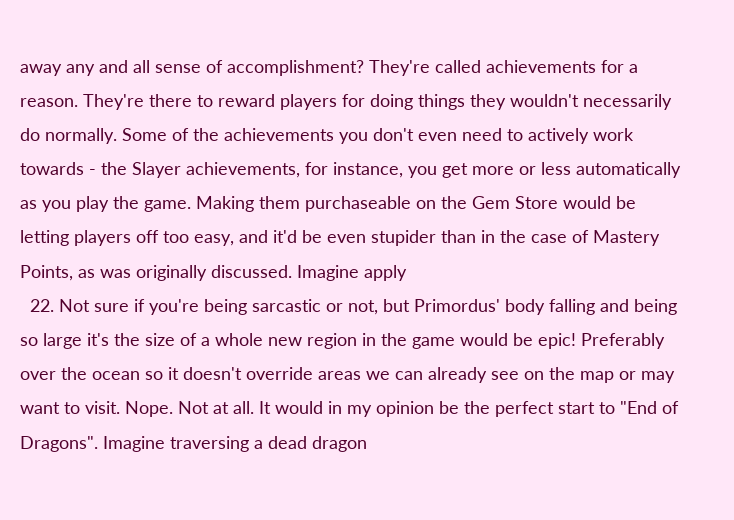away any and all sense of accomplishment? They're called achievements for a reason. They're there to reward players for doing things they wouldn't necessarily do normally. Some of the achievements you don't even need to actively work towards - the Slayer achievements, for instance, you get more or less automatically as you play the game. Making them purchaseable on the Gem Store would be letting players off too easy, and it'd be even stupider than in the case of Mastery Points, as was originally discussed. Imagine apply
  22. Not sure if you're being sarcastic or not, but Primordus' body falling and being so large it's the size of a whole new region in the game would be epic! Preferably over the ocean so it doesn't override areas we can already see on the map or may want to visit. Nope. Not at all. It would in my opinion be the perfect start to "End of Dragons". Imagine traversing a dead dragon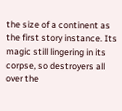the size of a continent as the first story instance. Its magic still lingering in its corpse, so destroyers all over the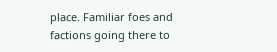place. Familiar foes and factions going there to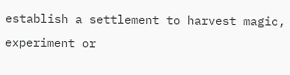establish a settlement to harvest magic, experiment or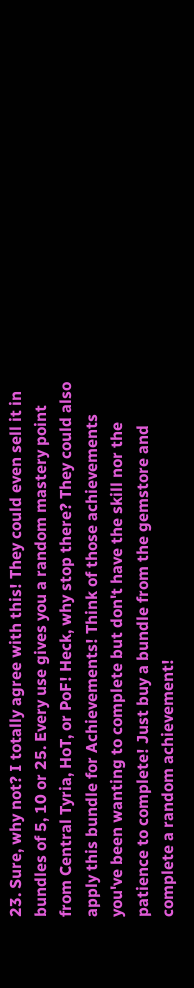23. Sure, why not? I totally agree with this! They could even sell it in bundles of 5, 10 or 25. Every use gives you a random mastery point from Central Tyria, HoT, or PoF! Heck, why stop there? They could also apply this bundle for Achievements! Think of those achievements you've been wanting to complete but don't have the skill nor the patience to complete! Just buy a bundle from the gemstore and complete a random achievement!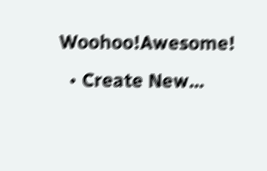Woohoo!Awesome!
  • Create New...